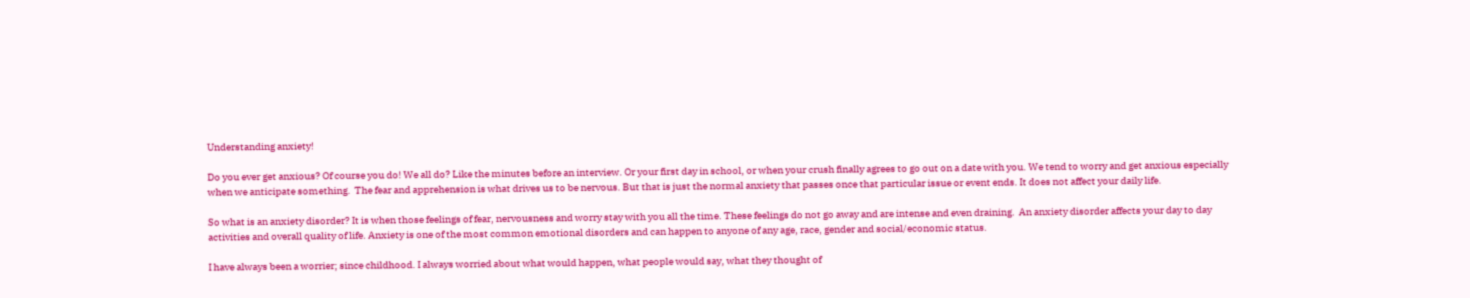Understanding anxiety!

Do you ever get anxious? Of course you do! We all do? Like the minutes before an interview. Or your first day in school, or when your crush finally agrees to go out on a date with you. We tend to worry and get anxious especially when we anticipate something.  The fear and apprehension is what drives us to be nervous. But that is just the normal anxiety that passes once that particular issue or event ends. It does not affect your daily life.

So what is an anxiety disorder? It is when those feelings of fear, nervousness and worry stay with you all the time. These feelings do not go away and are intense and even draining.  An anxiety disorder affects your day to day activities and overall quality of life. Anxiety is one of the most common emotional disorders and can happen to anyone of any age, race, gender and social/economic status.

I have always been a worrier; since childhood. I always worried about what would happen, what people would say, what they thought of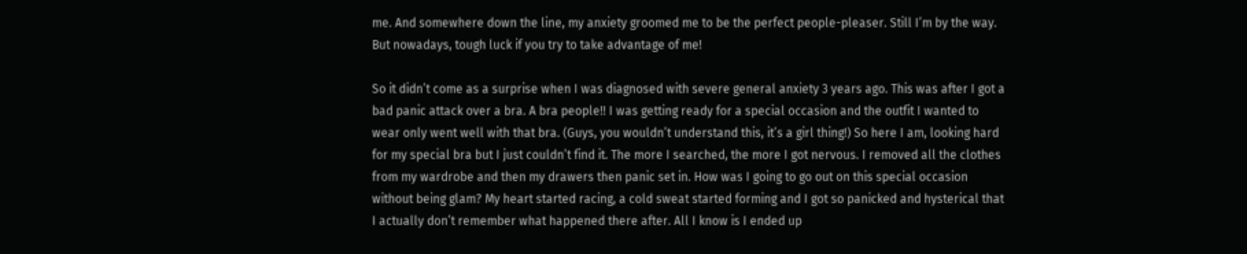me. And somewhere down the line, my anxiety groomed me to be the perfect people-pleaser. Still I’m by the way. But nowadays, tough luck if you try to take advantage of me!

So it didn’t come as a surprise when I was diagnosed with severe general anxiety 3 years ago. This was after I got a bad panic attack over a bra. A bra people!! I was getting ready for a special occasion and the outfit I wanted to wear only went well with that bra. (Guys, you wouldn’t understand this, it’s a girl thing!) So here I am, looking hard for my special bra but I just couldn’t find it. The more I searched, the more I got nervous. I removed all the clothes from my wardrobe and then my drawers then panic set in. How was I going to go out on this special occasion without being glam? My heart started racing, a cold sweat started forming and I got so panicked and hysterical that I actually don’t remember what happened there after. All I know is I ended up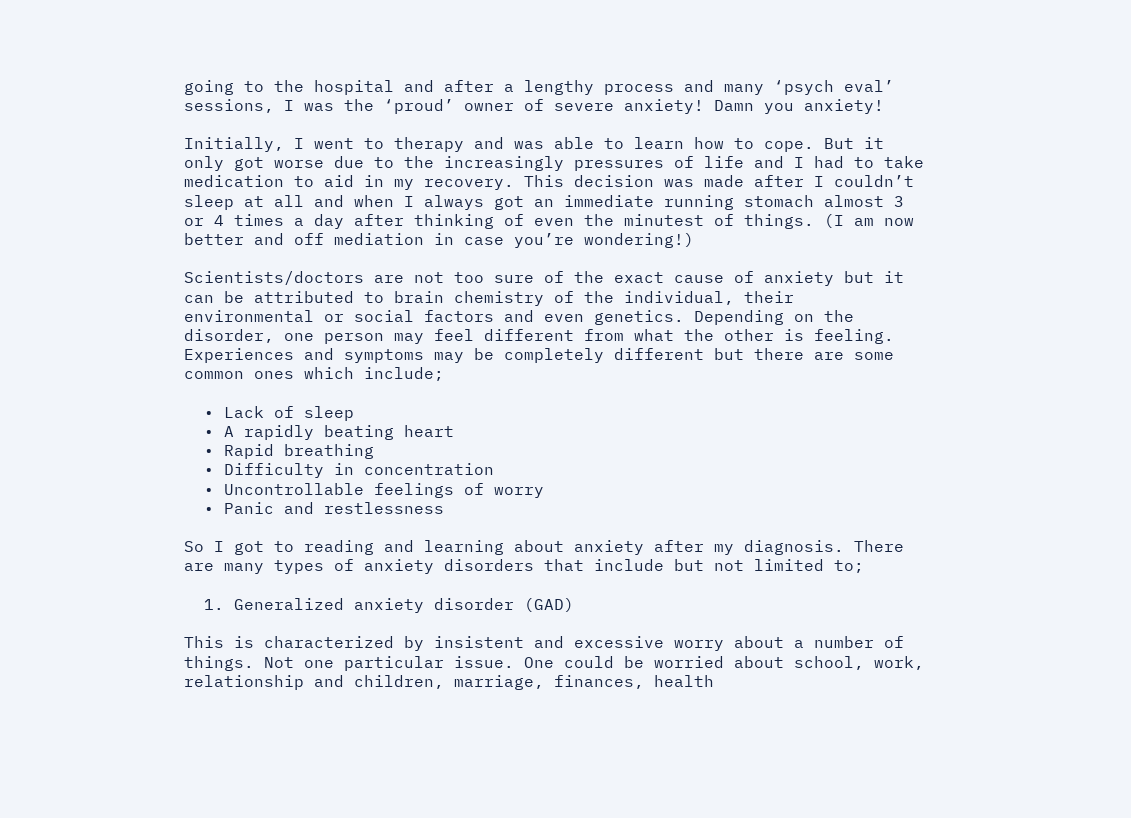going to the hospital and after a lengthy process and many ‘psych eval’ sessions, I was the ‘proud’ owner of severe anxiety! Damn you anxiety!

Initially, I went to therapy and was able to learn how to cope. But it only got worse due to the increasingly pressures of life and I had to take medication to aid in my recovery. This decision was made after I couldn’t sleep at all and when I always got an immediate running stomach almost 3 or 4 times a day after thinking of even the minutest of things. (I am now better and off mediation in case you’re wondering!)

Scientists/doctors are not too sure of the exact cause of anxiety but it can be attributed to brain chemistry of the individual, their environmental or social factors and even genetics. Depending on the disorder, one person may feel different from what the other is feeling. Experiences and symptoms may be completely different but there are some common ones which include;

  • Lack of sleep
  • A rapidly beating heart
  • Rapid breathing
  • Difficulty in concentration
  • Uncontrollable feelings of worry
  • Panic and restlessness

So I got to reading and learning about anxiety after my diagnosis. There are many types of anxiety disorders that include but not limited to;

  1. Generalized anxiety disorder (GAD)

This is characterized by insistent and excessive worry about a number of things. Not one particular issue. One could be worried about school, work, relationship and children, marriage, finances, health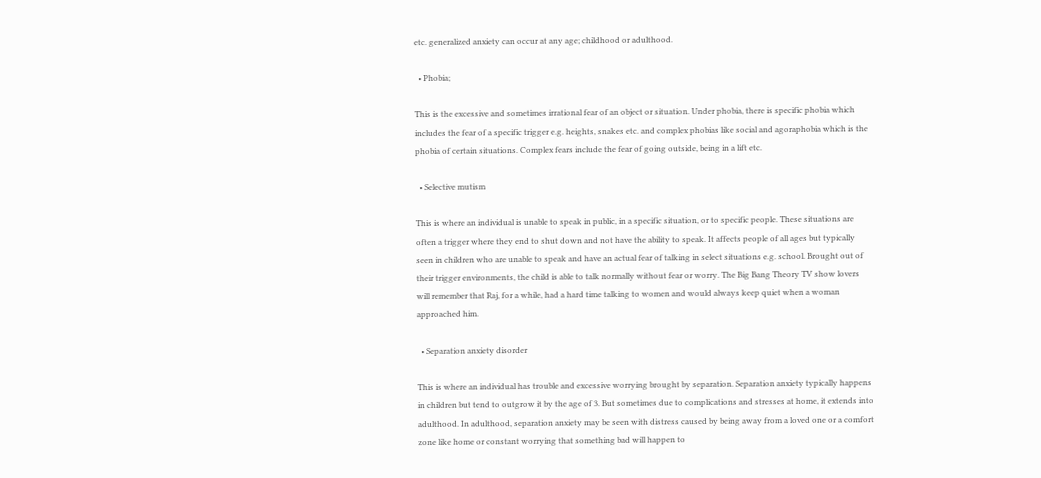etc. generalized anxiety can occur at any age; childhood or adulthood.

  • Phobia;

This is the excessive and sometimes irrational fear of an object or situation. Under phobia, there is specific phobia which includes the fear of a specific trigger e.g. heights, snakes etc. and complex phobias like social and agoraphobia which is the phobia of certain situations. Complex fears include the fear of going outside, being in a lift etc.

  • Selective mutism

This is where an individual is unable to speak in public, in a specific situation, or to specific people. These situations are often a trigger where they end to shut down and not have the ability to speak. It affects people of all ages but typically seen in children who are unable to speak and have an actual fear of talking in select situations e.g. school. Brought out of their trigger environments, the child is able to talk normally without fear or worry. The Big Bang Theory TV show lovers will remember that Raj, for a while, had a hard time talking to women and would always keep quiet when a woman approached him.

  • Separation anxiety disorder

This is where an individual has trouble and excessive worrying brought by separation. Separation anxiety typically happens in children but tend to outgrow it by the age of 3. But sometimes due to complications and stresses at home, it extends into adulthood. In adulthood, separation anxiety may be seen with distress caused by being away from a loved one or a comfort zone like home or constant worrying that something bad will happen to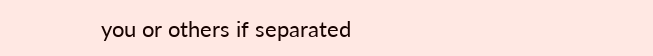you or others if separated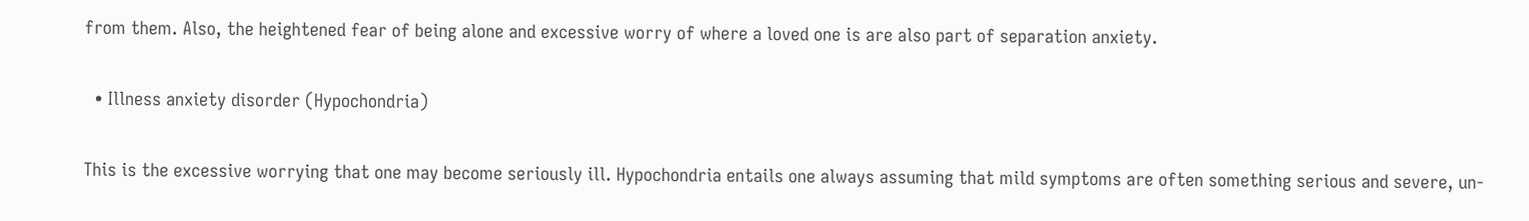from them. Also, the heightened fear of being alone and excessive worry of where a loved one is are also part of separation anxiety.

  • Illness anxiety disorder (Hypochondria)

This is the excessive worrying that one may become seriously ill. Hypochondria entails one always assuming that mild symptoms are often something serious and severe, un-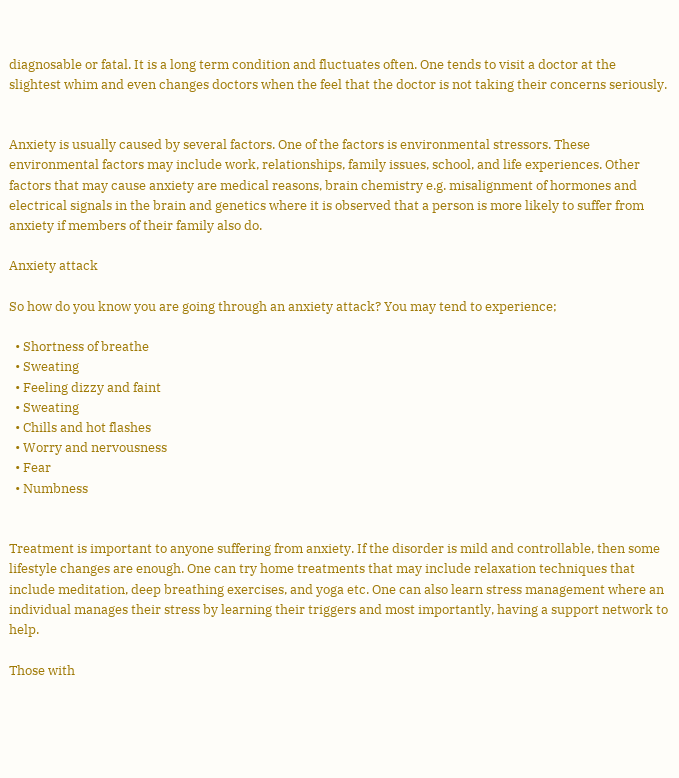diagnosable or fatal. It is a long term condition and fluctuates often. One tends to visit a doctor at the slightest whim and even changes doctors when the feel that the doctor is not taking their concerns seriously.


Anxiety is usually caused by several factors. One of the factors is environmental stressors. These environmental factors may include work, relationships, family issues, school, and life experiences. Other factors that may cause anxiety are medical reasons, brain chemistry e.g. misalignment of hormones and electrical signals in the brain and genetics where it is observed that a person is more likely to suffer from anxiety if members of their family also do.

Anxiety attack

So how do you know you are going through an anxiety attack? You may tend to experience;

  • Shortness of breathe
  • Sweating
  • Feeling dizzy and faint
  • Sweating
  • Chills and hot flashes
  • Worry and nervousness
  • Fear
  • Numbness


Treatment is important to anyone suffering from anxiety. If the disorder is mild and controllable, then some lifestyle changes are enough. One can try home treatments that may include relaxation techniques that include meditation, deep breathing exercises, and yoga etc. One can also learn stress management where an individual manages their stress by learning their triggers and most importantly, having a support network to help.

Those with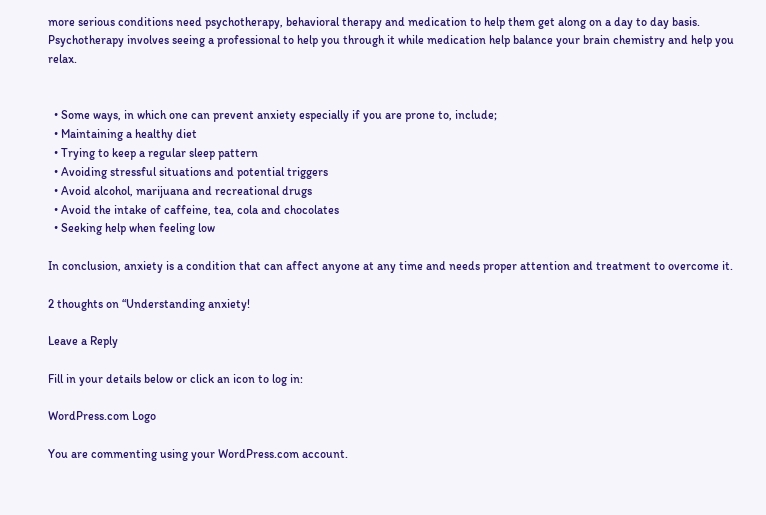more serious conditions need psychotherapy, behavioral therapy and medication to help them get along on a day to day basis. Psychotherapy involves seeing a professional to help you through it while medication help balance your brain chemistry and help you relax.


  • Some ways, in which one can prevent anxiety especially if you are prone to, include;
  • Maintaining a healthy diet
  • Trying to keep a regular sleep pattern
  • Avoiding stressful situations and potential triggers
  • Avoid alcohol, marijuana and recreational drugs
  • Avoid the intake of caffeine, tea, cola and chocolates
  • Seeking help when feeling low

In conclusion, anxiety is a condition that can affect anyone at any time and needs proper attention and treatment to overcome it.

2 thoughts on “Understanding anxiety!

Leave a Reply

Fill in your details below or click an icon to log in:

WordPress.com Logo

You are commenting using your WordPress.com account.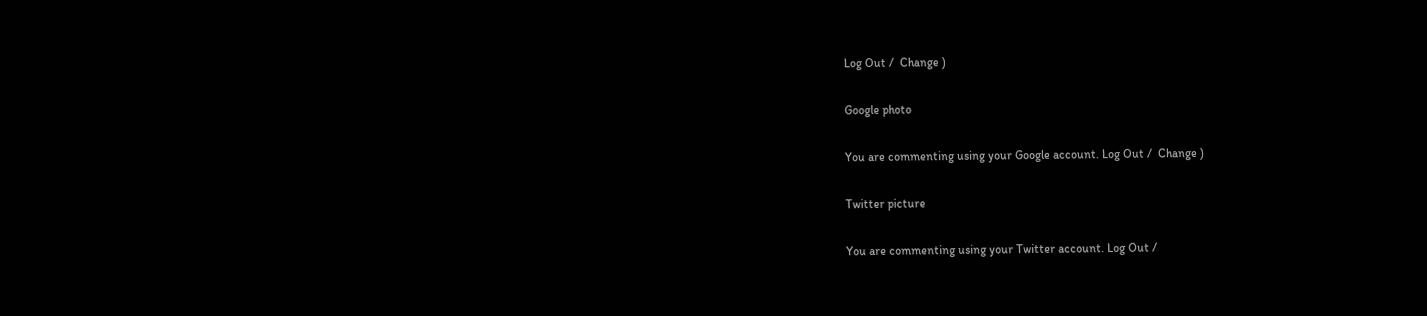Log Out /  Change )

Google photo

You are commenting using your Google account. Log Out /  Change )

Twitter picture

You are commenting using your Twitter account. Log Out /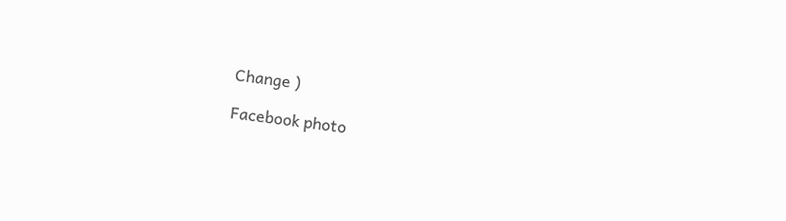Change )

Facebook photo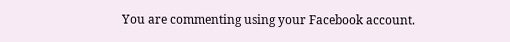You are commenting using your Facebook account.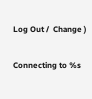Log Out /  Change )

Connecting to %s